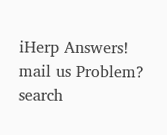iHerp Answers! mail us Problem? search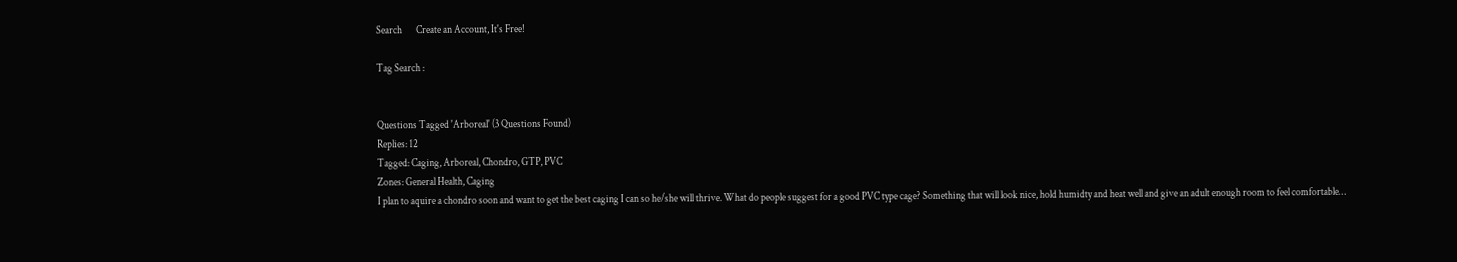Search       Create an Account, It's Free!

Tag Search :


Questions Tagged 'Arboreal' (3 Questions Found)
Replies: 12
Tagged: Caging, Arboreal, Chondro, GTP, PVC
Zones: General Health, Caging
I plan to aquire a chondro soon and want to get the best caging I can so he/she will thrive. What do people suggest for a good PVC type cage? Something that will look nice, hold humidty and heat well and give an adult enough room to feel comfortable…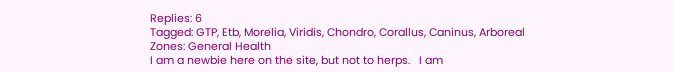Replies: 6
Tagged: GTP, Etb, Morelia, Viridis, Chondro, Corallus, Caninus, Arboreal
Zones: General Health
I am a newbie here on the site, but not to herps.   I am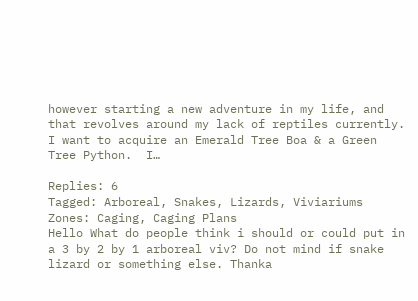however starting a new adventure in my life, and that revolves around my lack of reptiles currently.  I want to acquire an Emerald Tree Boa & a Green Tree Python.  I…

Replies: 6
Tagged: Arboreal, Snakes, Lizards, Viviariums
Zones: Caging, Caging Plans
Hello What do people think i should or could put in a 3 by 2 by 1 arboreal viv? Do not mind if snake lizard or something else. Thanka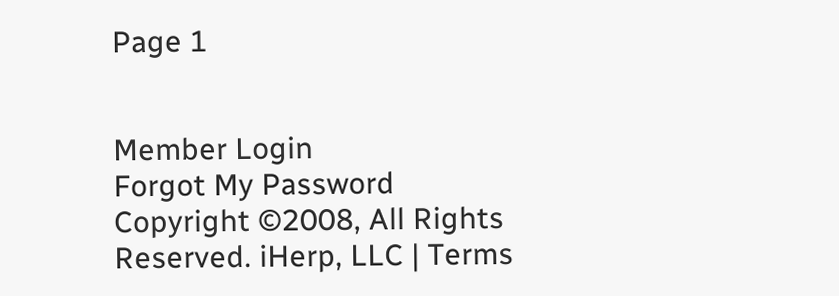Page 1


Member Login
Forgot My Password
Copyright ©2008, All Rights Reserved. iHerp, LLC | Terms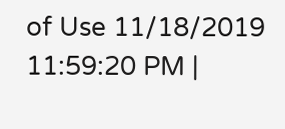of Use 11/18/2019 11:59:20 PM |